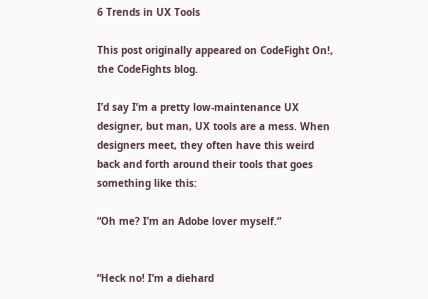6 Trends in UX Tools

This post originally appeared on CodeFight On!, the CodeFights blog.

I’d say I’m a pretty low-maintenance UX designer, but man, UX tools are a mess. When designers meet, they often have this weird back and forth around their tools that goes something like this:

“Oh me? I’m an Adobe lover myself.”


“Heck no! I’m a diehard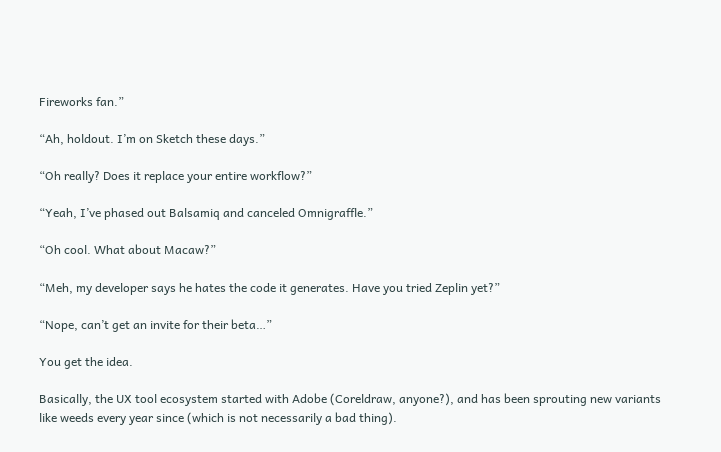Fireworks fan.”

“Ah, holdout. I’m on Sketch these days.”

“Oh really? Does it replace your entire workflow?”

“Yeah, I’ve phased out Balsamiq and canceled Omnigraffle.”

“Oh cool. What about Macaw?”

“Meh, my developer says he hates the code it generates. Have you tried Zeplin yet?”

“Nope, can’t get an invite for their beta…”

You get the idea.

Basically, the UX tool ecosystem started with Adobe (Coreldraw, anyone?), and has been sprouting new variants like weeds every year since (which is not necessarily a bad thing).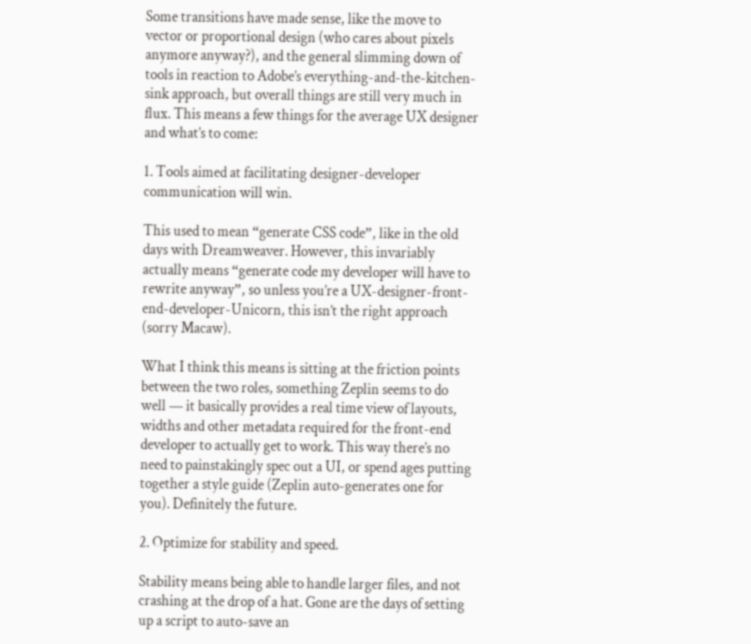Some transitions have made sense, like the move to vector or proportional design (who cares about pixels anymore anyway?), and the general slimming down of tools in reaction to Adobe’s everything-and-the-kitchen-sink approach, but overall things are still very much in flux. This means a few things for the average UX designer and what’s to come:

1. Tools aimed at facilitating designer-developer communication will win.

This used to mean “generate CSS code”, like in the old days with Dreamweaver. However, this invariably actually means “generate code my developer will have to rewrite anyway”, so unless you’re a UX-designer-front-end-developer-Unicorn, this isn’t the right approach (sorry Macaw).

What I think this means is sitting at the friction points between the two roles, something Zeplin seems to do well — it basically provides a real time view of layouts, widths and other metadata required for the front-end developer to actually get to work. This way there’s no need to painstakingly spec out a UI, or spend ages putting together a style guide (Zeplin auto-generates one for you). Definitely the future.

2. Optimize for stability and speed.

Stability means being able to handle larger files, and not crashing at the drop of a hat. Gone are the days of setting up a script to auto-save an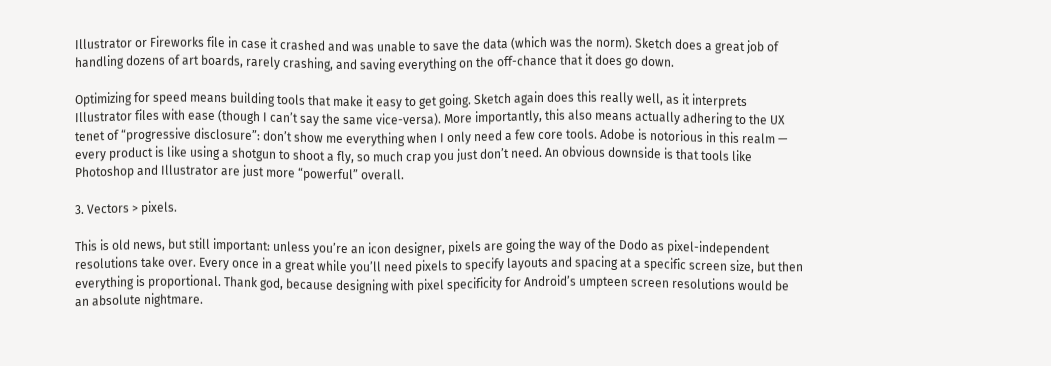Illustrator or Fireworks file in case it crashed and was unable to save the data (which was the norm). Sketch does a great job of handling dozens of art boards, rarely crashing, and saving everything on the off-chance that it does go down.

Optimizing for speed means building tools that make it easy to get going. Sketch again does this really well, as it interprets Illustrator files with ease (though I can’t say the same vice-versa). More importantly, this also means actually adhering to the UX tenet of “progressive disclosure”: don’t show me everything when I only need a few core tools. Adobe is notorious in this realm — every product is like using a shotgun to shoot a fly, so much crap you just don’t need. An obvious downside is that tools like Photoshop and Illustrator are just more “powerful” overall.

3. Vectors > pixels.

This is old news, but still important: unless you’re an icon designer, pixels are going the way of the Dodo as pixel-independent resolutions take over. Every once in a great while you’ll need pixels to specify layouts and spacing at a specific screen size, but then everything is proportional. Thank god, because designing with pixel specificity for Android’s umpteen screen resolutions would be an absolute nightmare.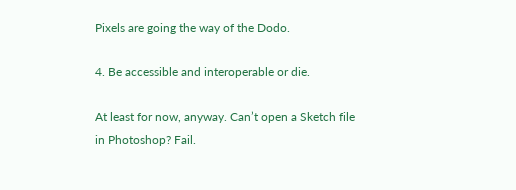Pixels are going the way of the Dodo.

4. Be accessible and interoperable or die.

At least for now, anyway. Can’t open a Sketch file in Photoshop? Fail.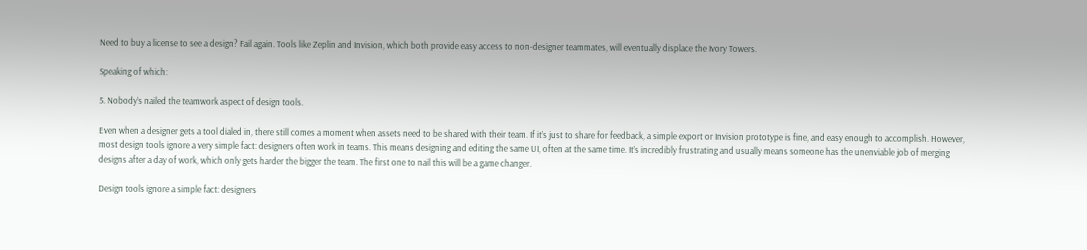Need to buy a license to see a design? Fail again. Tools like Zeplin and Invision, which both provide easy access to non-designer teammates, will eventually displace the Ivory Towers.

Speaking of which:

5. Nobody’s nailed the teamwork aspect of design tools.

Even when a designer gets a tool dialed in, there still comes a moment when assets need to be shared with their team. If it’s just to share for feedback, a simple export or Invision prototype is fine, and easy enough to accomplish. However, most design tools ignore a very simple fact: designers often work in teams. This means designing and editing the same UI, often at the same time. It’s incredibly frustrating and usually means someone has the unenviable job of merging designs after a day of work, which only gets harder the bigger the team. The first one to nail this will be a game changer.

Design tools ignore a simple fact: designers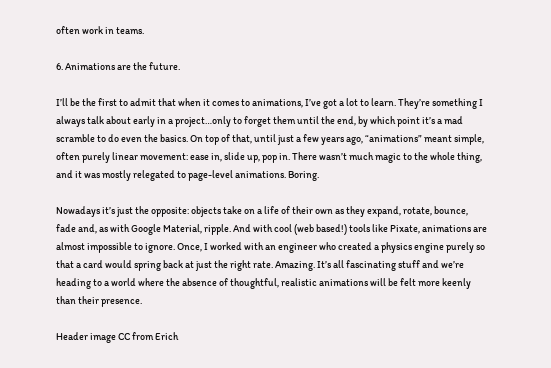often work in teams.

6. Animations are the future.

I’ll be the first to admit that when it comes to animations, I’ve got a lot to learn. They’re something I always talk about early in a project…only to forget them until the end, by which point it’s a mad scramble to do even the basics. On top of that, until just a few years ago, “animations” meant simple, often purely linear movement: ease in, slide up, pop in. There wasn’t much magic to the whole thing, and it was mostly relegated to page-level animations. Boring.

Nowadays it’s just the opposite: objects take on a life of their own as they expand, rotate, bounce, fade and, as with Google Material, ripple. And with cool (web based!) tools like Pixate, animations are almost impossible to ignore. Once, I worked with an engineer who created a physics engine purely so that a card would spring back at just the right rate. Amazing. It’s all fascinating stuff and we’re heading to a world where the absence of thoughtful, realistic animations will be felt more keenly than their presence.

Header image CC from Erich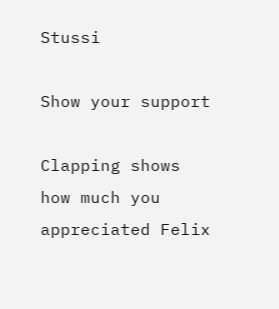Stussi

Show your support

Clapping shows how much you appreciated Felix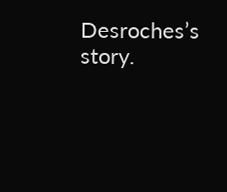Desroches’s story.